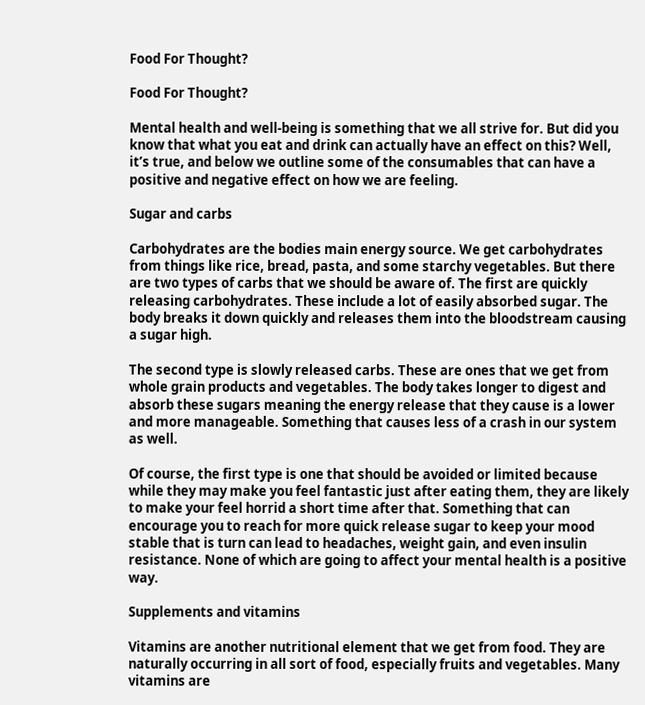Food For Thought?

Food For Thought?

Mental health and well-being is something that we all strive for. But did you know that what you eat and drink can actually have an effect on this? Well, it’s true, and below we outline some of the consumables that can have a positive and negative effect on how we are feeling.

Sugar and carbs

Carbohydrates are the bodies main energy source. We get carbohydrates from things like rice, bread, pasta, and some starchy vegetables. But there are two types of carbs that we should be aware of. The first are quickly releasing carbohydrates. These include a lot of easily absorbed sugar. The body breaks it down quickly and releases them into the bloodstream causing a sugar high.

The second type is slowly released carbs. These are ones that we get from whole grain products and vegetables. The body takes longer to digest and absorb these sugars meaning the energy release that they cause is a lower and more manageable. Something that causes less of a crash in our system as well.

Of course, the first type is one that should be avoided or limited because while they may make you feel fantastic just after eating them, they are likely to make your feel horrid a short time after that. Something that can encourage you to reach for more quick release sugar to keep your mood stable that is turn can lead to headaches, weight gain, and even insulin resistance. None of which are going to affect your mental health is a positive way.

Supplements and vitamins

Vitamins are another nutritional element that we get from food. They are naturally occurring in all sort of food, especially fruits and vegetables. Many vitamins are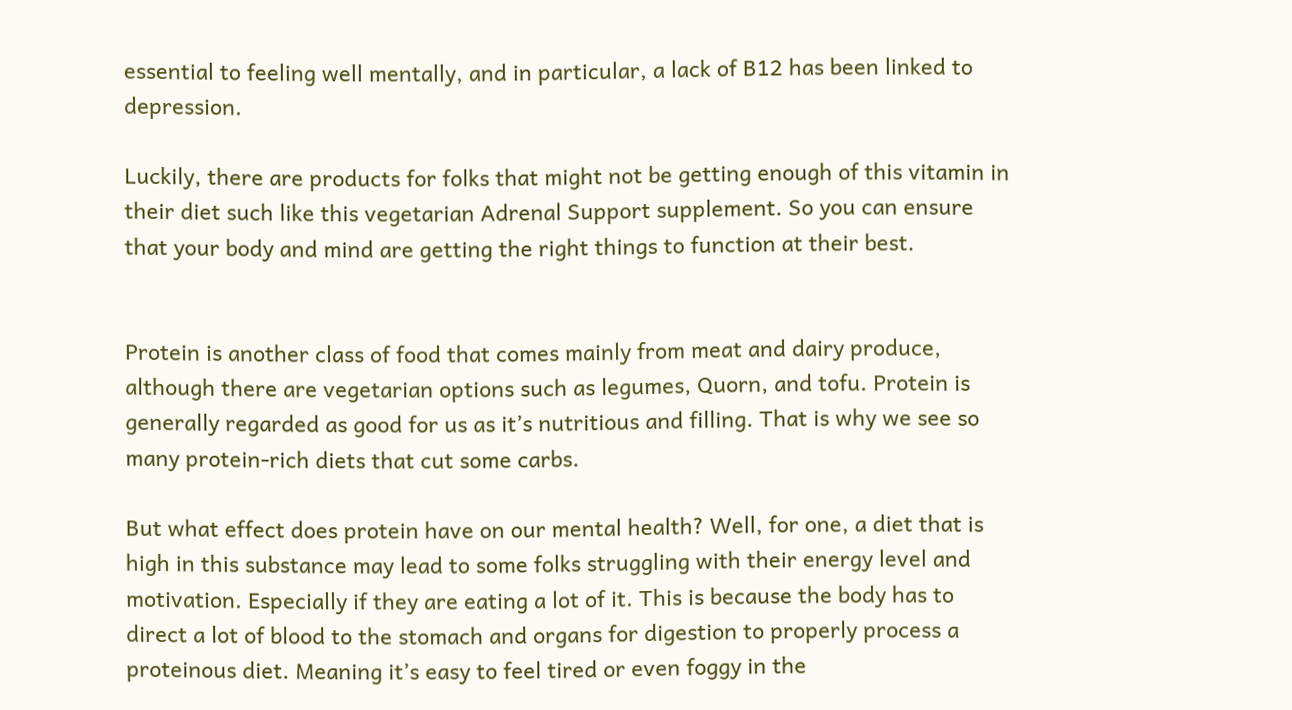essential to feeling well mentally, and in particular, a lack of B12 has been linked to depression.

Luckily, there are products for folks that might not be getting enough of this vitamin in their diet such like this vegetarian Adrenal Support supplement. So you can ensure that your body and mind are getting the right things to function at their best.


Protein is another class of food that comes mainly from meat and dairy produce, although there are vegetarian options such as legumes, Quorn, and tofu. Protein is generally regarded as good for us as it’s nutritious and filling. That is why we see so many protein-rich diets that cut some carbs.

But what effect does protein have on our mental health? Well, for one, a diet that is high in this substance may lead to some folks struggling with their energy level and motivation. Especially if they are eating a lot of it. This is because the body has to direct a lot of blood to the stomach and organs for digestion to properly process a proteinous diet. Meaning it’s easy to feel tired or even foggy in the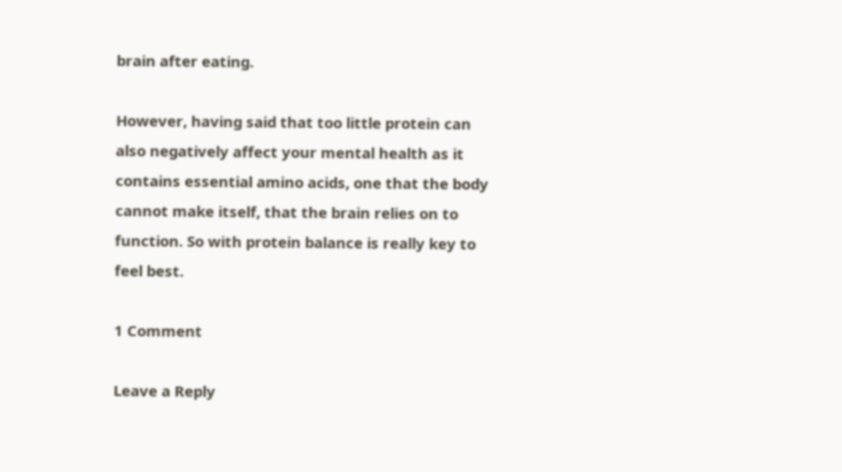brain after eating.

However, having said that too little protein can also negatively affect your mental health as it contains essential amino acids, one that the body cannot make itself, that the brain relies on to function. So with protein balance is really key to feel best.

1 Comment

Leave a Reply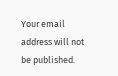Your email address will not be published.